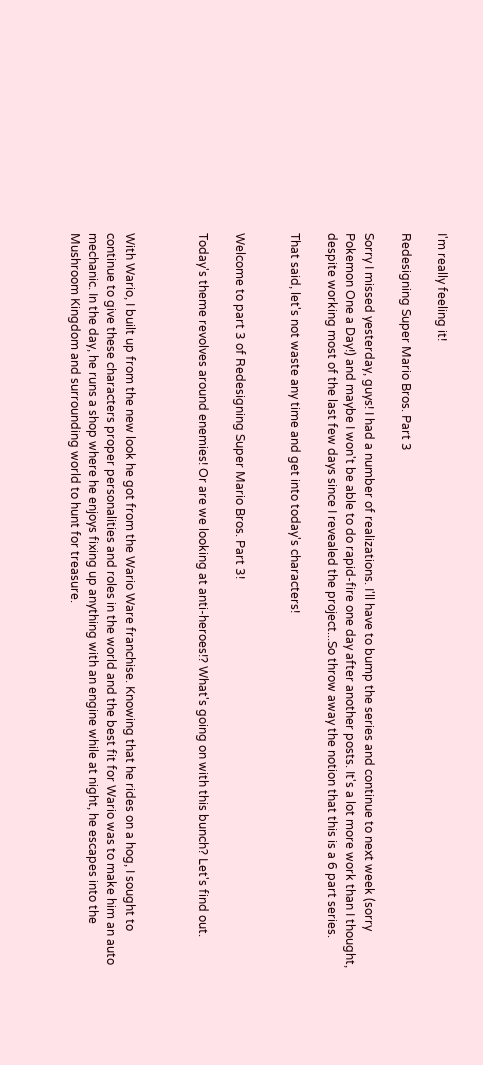I'm really feeling it!

Redesigning Super Mario Bros. Part 3

Sorry I missed yesterday, guys! I had a number of realizations. I'll have to bump the series and continue to next week (sorry Pokemon One a Day!) and maybe I won't be able to do rapid-fire one day after another posts. It's a lot more work than I thought, despite working most of the last few days since I revealed the project...So throw away the notion that this is a 6 part series.

That said, let's not waste any time and get into today's characters!


Welcome to part 3 of Redesigning Super Mario Bros. Part 3!

Today's theme revolves around enemies! Or are we looking at anti-heroes!? What's going on with this bunch? Let's find out.



With Wario, I built up from the new look he got from the Wario Ware franchise. Knowing that he rides on a hog, I sought to continue to give these characters proper personalities and roles in the world and the best fit for Wario was to make him an auto mechanic. In the day, he runs a shop where he enjoys fixing up anything with an engine while at night, he escapes into the Mushroom Kingdom and surrounding world to hunt for treasure.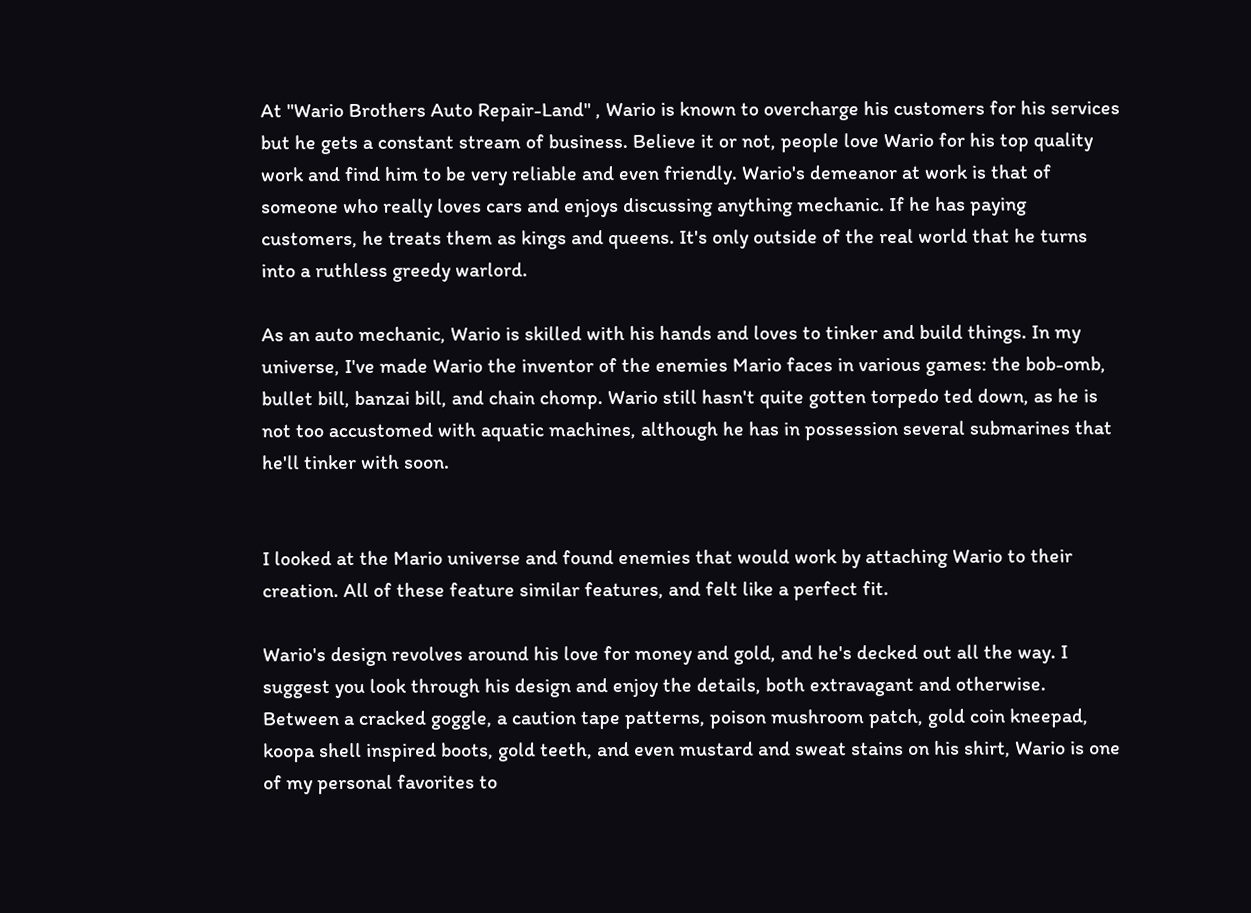At "Wario Brothers Auto Repair-Land" , Wario is known to overcharge his customers for his services but he gets a constant stream of business. Believe it or not, people love Wario for his top quality work and find him to be very reliable and even friendly. Wario's demeanor at work is that of someone who really loves cars and enjoys discussing anything mechanic. If he has paying customers, he treats them as kings and queens. It's only outside of the real world that he turns into a ruthless greedy warlord.

As an auto mechanic, Wario is skilled with his hands and loves to tinker and build things. In my universe, I've made Wario the inventor of the enemies Mario faces in various games: the bob-omb, bullet bill, banzai bill, and chain chomp. Wario still hasn't quite gotten torpedo ted down, as he is not too accustomed with aquatic machines, although he has in possession several submarines that he'll tinker with soon.


I looked at the Mario universe and found enemies that would work by attaching Wario to their creation. All of these feature similar features, and felt like a perfect fit.

Wario's design revolves around his love for money and gold, and he's decked out all the way. I suggest you look through his design and enjoy the details, both extravagant and otherwise. Between a cracked goggle, a caution tape patterns, poison mushroom patch, gold coin kneepad, koopa shell inspired boots, gold teeth, and even mustard and sweat stains on his shirt, Wario is one of my personal favorites to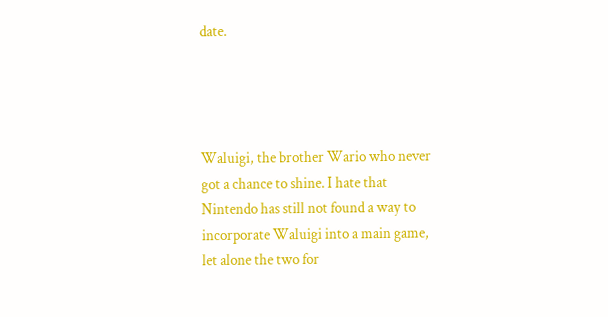date.




Waluigi, the brother Wario who never got a chance to shine. I hate that Nintendo has still not found a way to incorporate Waluigi into a main game, let alone the two for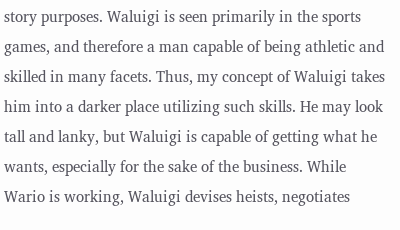story purposes. Waluigi is seen primarily in the sports games, and therefore a man capable of being athletic and skilled in many facets. Thus, my concept of Waluigi takes him into a darker place utilizing such skills. He may look tall and lanky, but Waluigi is capable of getting what he wants, especially for the sake of the business. While Wario is working, Waluigi devises heists, negotiates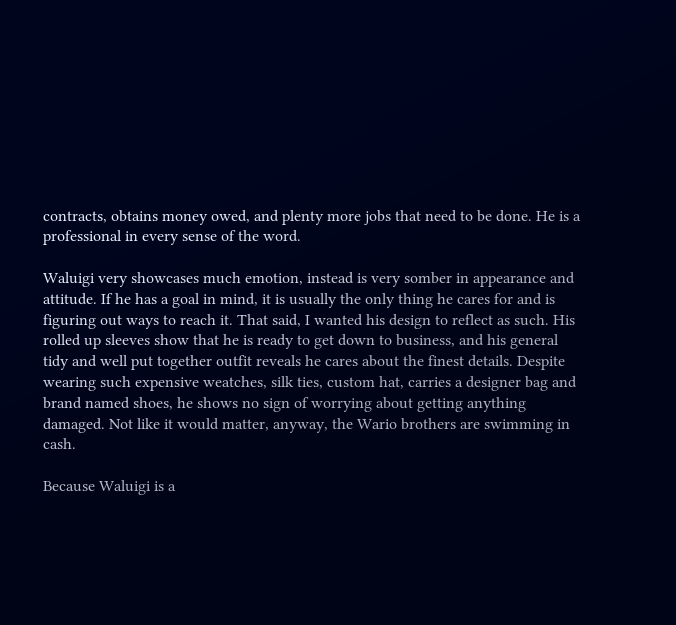contracts, obtains money owed, and plenty more jobs that need to be done. He is a professional in every sense of the word.

Waluigi very showcases much emotion, instead is very somber in appearance and attitude. If he has a goal in mind, it is usually the only thing he cares for and is figuring out ways to reach it. That said, I wanted his design to reflect as such. His rolled up sleeves show that he is ready to get down to business, and his general tidy and well put together outfit reveals he cares about the finest details. Despite wearing such expensive weatches, silk ties, custom hat, carries a designer bag and brand named shoes, he shows no sign of worrying about getting anything damaged. Not like it would matter, anyway, the Wario brothers are swimming in cash.

Because Waluigi is a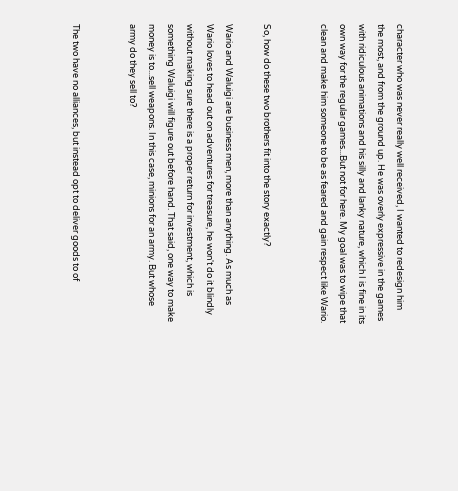character who was never really well received, I wanted to redesign him the most, and from the ground up. He was overly expressive in the games with ridiculous animations and his silly and lanky nature, which I is fine in its own way for the regular games...But not for here. My goal was to wipe that clean and make him someone to be as feared and gain respect like Wario.


So, how do these two brothers fit into the story exactly?

Wario and Waluigi are business men, more than anything. As much as Wario loves to head out on adventures for treasure, he won't do it blindly without making sure there is a proper return for investment, which is something Waluigi will figure out before hand. That said, one way to make money is to...sell weapons. In this case, minions for an army. But whose army do they sell to?


The two have no alliances, but instead opt to deliver goods to of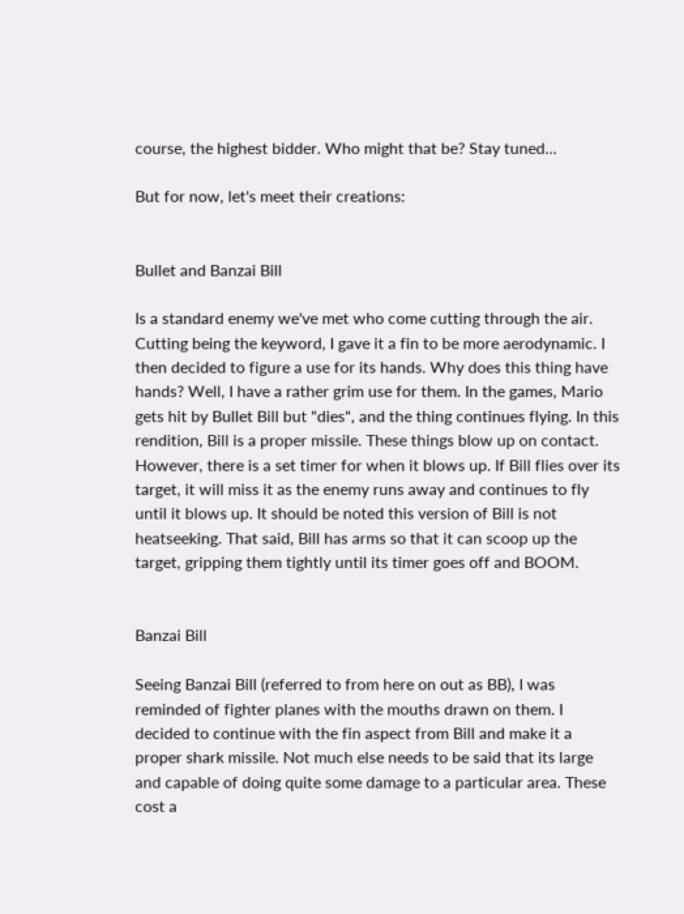course, the highest bidder. Who might that be? Stay tuned...

But for now, let's meet their creations:


Bullet and Banzai Bill

Is a standard enemy we've met who come cutting through the air. Cutting being the keyword, I gave it a fin to be more aerodynamic. I then decided to figure a use for its hands. Why does this thing have hands? Well, I have a rather grim use for them. In the games, Mario gets hit by Bullet Bill but "dies", and the thing continues flying. In this rendition, Bill is a proper missile. These things blow up on contact. However, there is a set timer for when it blows up. If Bill flies over its target, it will miss it as the enemy runs away and continues to fly until it blows up. It should be noted this version of Bill is not heatseeking. That said, Bill has arms so that it can scoop up the target, gripping them tightly until its timer goes off and BOOM.


Banzai Bill

Seeing Banzai Bill (referred to from here on out as BB), I was reminded of fighter planes with the mouths drawn on them. I decided to continue with the fin aspect from Bill and make it a proper shark missile. Not much else needs to be said that its large and capable of doing quite some damage to a particular area. These cost a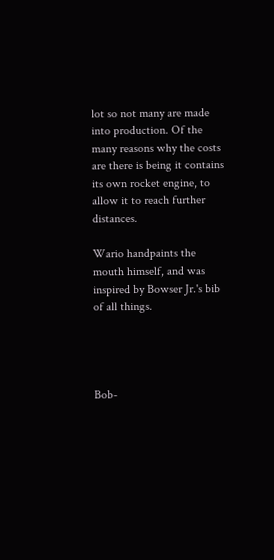lot so not many are made into production. Of the many reasons why the costs are there is being it contains its own rocket engine, to allow it to reach further distances.

Wario handpaints the mouth himself, and was inspired by Bowser Jr.'s bib of all things.




Bob-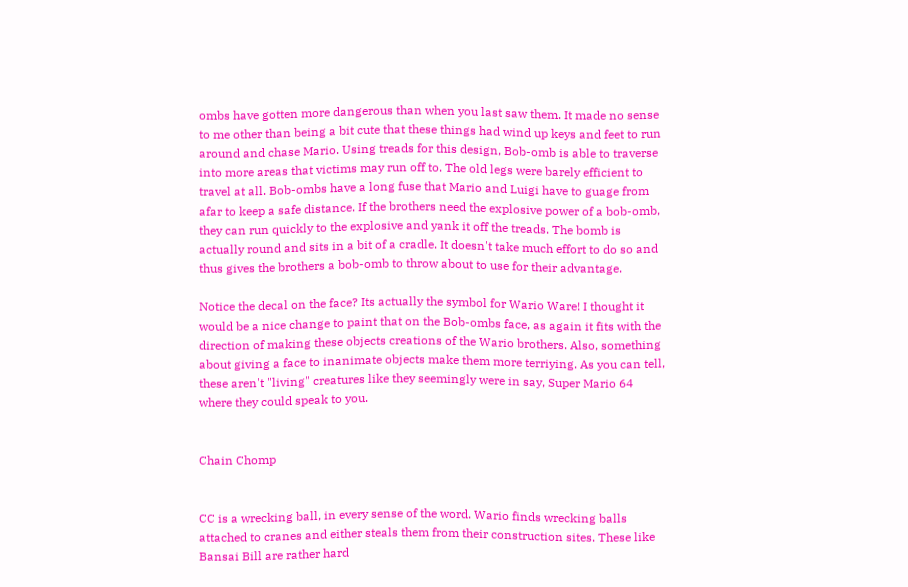ombs have gotten more dangerous than when you last saw them. It made no sense to me other than being a bit cute that these things had wind up keys and feet to run around and chase Mario. Using treads for this design, Bob-omb is able to traverse into more areas that victims may run off to. The old legs were barely efficient to travel at all. Bob-ombs have a long fuse that Mario and Luigi have to guage from afar to keep a safe distance. If the brothers need the explosive power of a bob-omb, they can run quickly to the explosive and yank it off the treads. The bomb is actually round and sits in a bit of a cradle. It doesn't take much effort to do so and thus gives the brothers a bob-omb to throw about to use for their advantage.

Notice the decal on the face? Its actually the symbol for Wario Ware! I thought it would be a nice change to paint that on the Bob-ombs face, as again it fits with the direction of making these objects creations of the Wario brothers. Also, something about giving a face to inanimate objects make them more terriying. As you can tell, these aren't "living" creatures like they seemingly were in say, Super Mario 64 where they could speak to you.


Chain Chomp


CC is a wrecking ball, in every sense of the word. Wario finds wrecking balls attached to cranes and either steals them from their construction sites. These like Bansai Bill are rather hard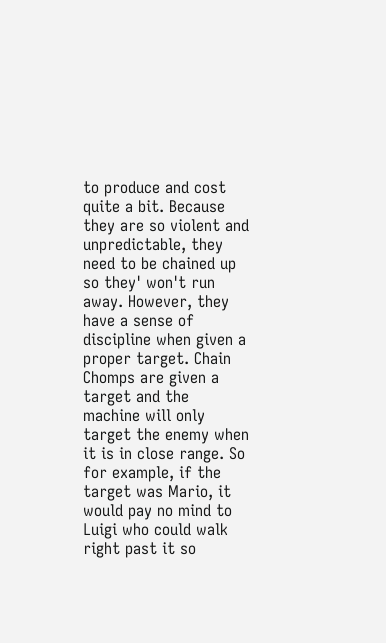to produce and cost quite a bit. Because they are so violent and unpredictable, they need to be chained up so they' won't run away. However, they have a sense of discipline when given a proper target. Chain Chomps are given a target and the machine will only target the enemy when it is in close range. So for example, if the target was Mario, it would pay no mind to Luigi who could walk right past it so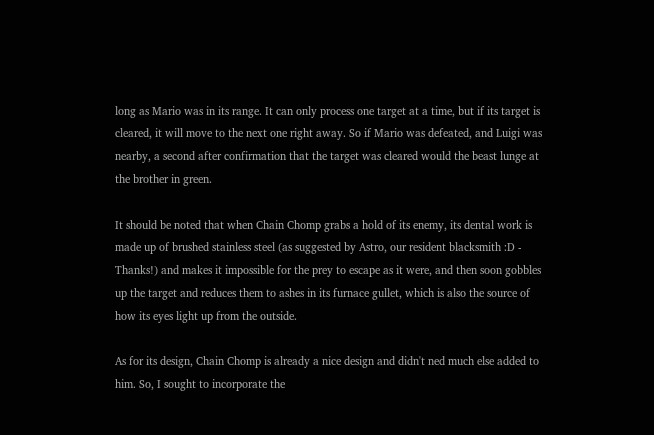long as Mario was in its range. It can only process one target at a time, but if its target is cleared, it will move to the next one right away. So if Mario was defeated, and Luigi was nearby, a second after confirmation that the target was cleared would the beast lunge at the brother in green.

It should be noted that when Chain Chomp grabs a hold of its enemy, its dental work is made up of brushed stainless steel (as suggested by Astro, our resident blacksmith :D - Thanks!) and makes it impossible for the prey to escape as it were, and then soon gobbles up the target and reduces them to ashes in its furnace gullet, which is also the source of how its eyes light up from the outside.

As for its design, Chain Chomp is already a nice design and didn't ned much else added to him. So, I sought to incorporate the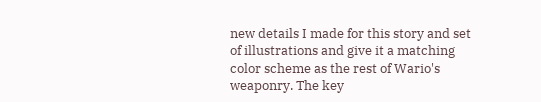new details I made for this story and set of illustrations and give it a matching color scheme as the rest of Wario's weaponry. The key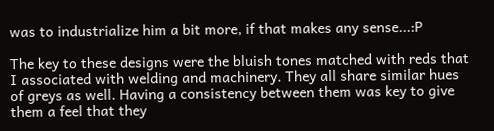was to industrialize him a bit more, if that makes any sense...:P

The key to these designs were the bluish tones matched with reds that I associated with welding and machinery. They all share similar hues of greys as well. Having a consistency between them was key to give them a feel that they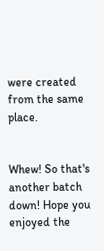were created from the same place.


Whew! So that's another batch down! Hope you enjoyed the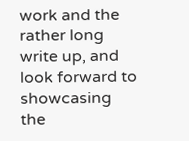work and the rather long write up, and look forward to showcasing the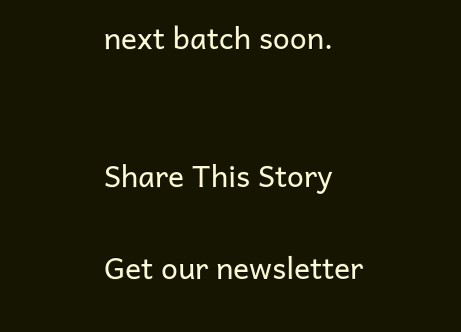next batch soon.


Share This Story

Get our newsletter